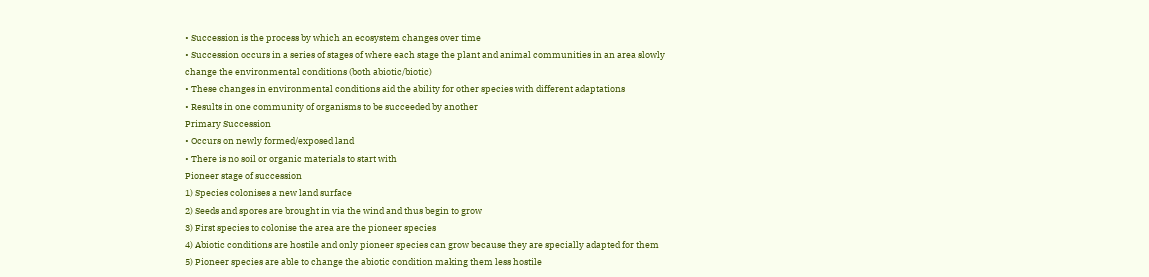• Succession is the process by which an ecosystem changes over time
• Succession occurs in a series of stages of where each stage the plant and animal communities in an area slowly change the environmental conditions (both abiotic/biotic)
• These changes in environmental conditions aid the ability for other species with different adaptations
• Results in one community of organisms to be succeeded by another
Primary Succession
• Occurs on newly formed/exposed land
• There is no soil or organic materials to start with
Pioneer stage of succession
1) Species colonises a new land surface
2) Seeds and spores are brought in via the wind and thus begin to grow
3) First species to colonise the area are the pioneer species
4) Abiotic conditions are hostile and only pioneer species can grow because they are specially adapted for them
5) Pioneer species are able to change the abiotic condition making them less hostile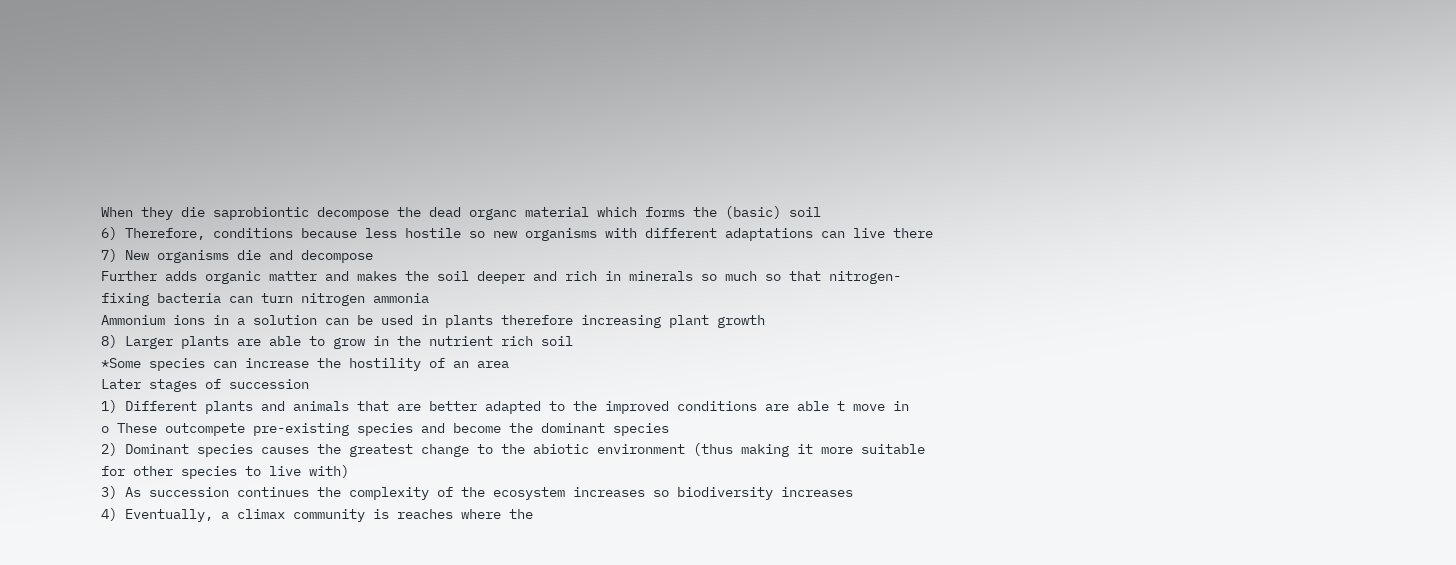When they die saprobiontic decompose the dead organc material which forms the (basic) soil
6) Therefore, conditions because less hostile so new organisms with different adaptations can live there
7) New organisms die and decompose
Further adds organic matter and makes the soil deeper and rich in minerals so much so that nitrogen-fixing bacteria can turn nitrogen ammonia
Ammonium ions in a solution can be used in plants therefore increasing plant growth
8) Larger plants are able to grow in the nutrient rich soil
*Some species can increase the hostility of an area
Later stages of succession
1) Different plants and animals that are better adapted to the improved conditions are able t move in
o These outcompete pre-existing species and become the dominant species
2) Dominant species causes the greatest change to the abiotic environment (thus making it more suitable for other species to live with)
3) As succession continues the complexity of the ecosystem increases so biodiversity increases
4) Eventually, a climax community is reaches where the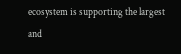ecosystem is supporting the largest and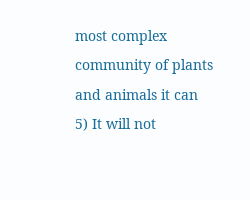most complex community of plants and animals it can
5) It will not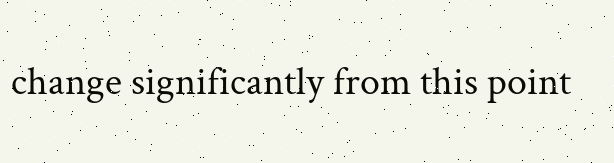change significantly from this point